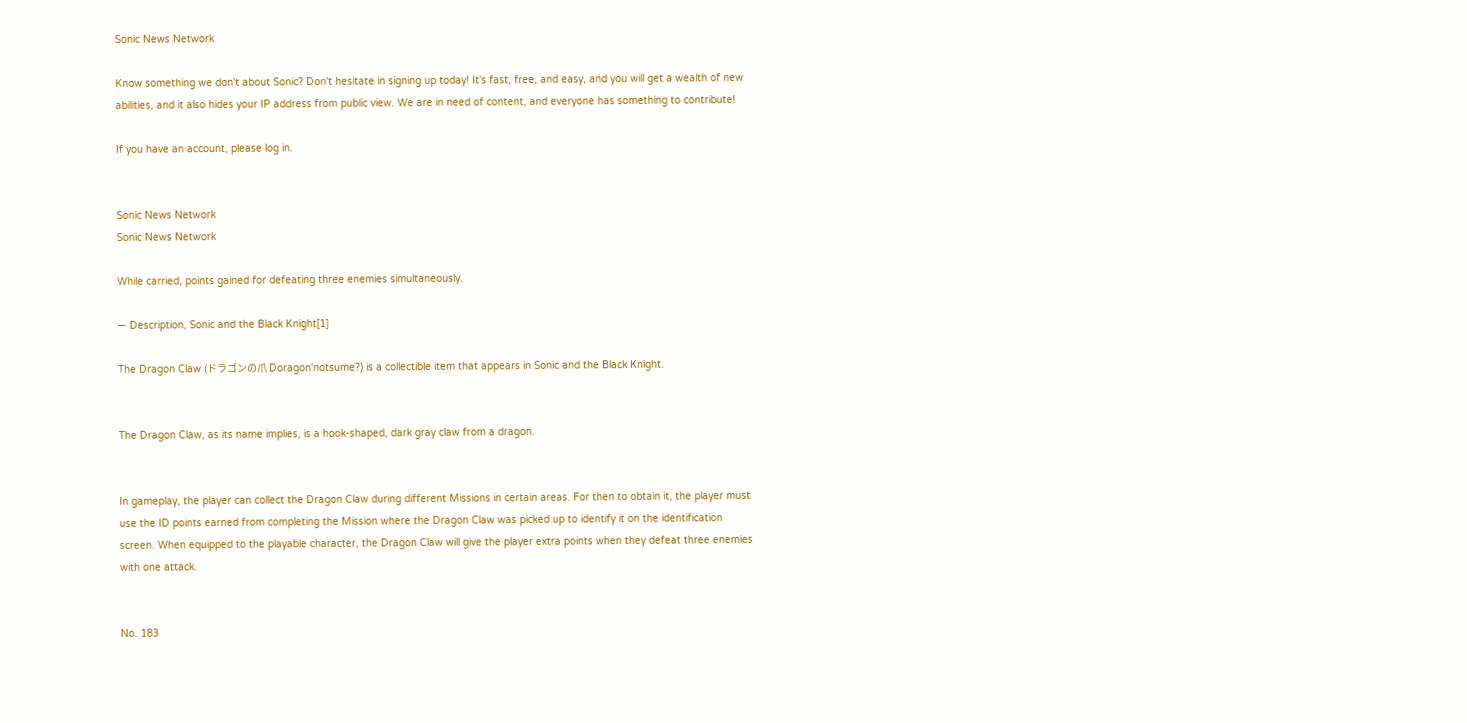Sonic News Network

Know something we don't about Sonic? Don't hesitate in signing up today! It's fast, free, and easy, and you will get a wealth of new abilities, and it also hides your IP address from public view. We are in need of content, and everyone has something to contribute!

If you have an account, please log in.


Sonic News Network
Sonic News Network

While carried, points gained for defeating three enemies simultaneously.

— Description, Sonic and the Black Knight[1]

The Dragon Claw (ドラゴンの爪 Doragon'notsume?) is a collectible item that appears in Sonic and the Black Knight.


The Dragon Claw, as its name implies, is a hook-shaped, dark gray claw from a dragon.


In gameplay, the player can collect the Dragon Claw during different Missions in certain areas. For then to obtain it, the player must use the ID points earned from completing the Mission where the Dragon Claw was picked up to identify it on the identification screen. When equipped to the playable character, the Dragon Claw will give the player extra points when they defeat three enemies with one attack.


No. 183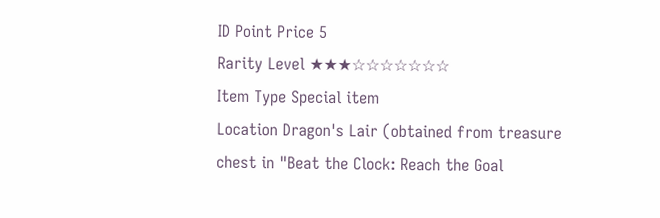ID Point Price 5
Rarity Level ★★★☆☆☆☆☆☆☆
Item Type Special item
Location Dragon's Lair (obtained from treasure chest in "Beat the Clock: Reach the Goal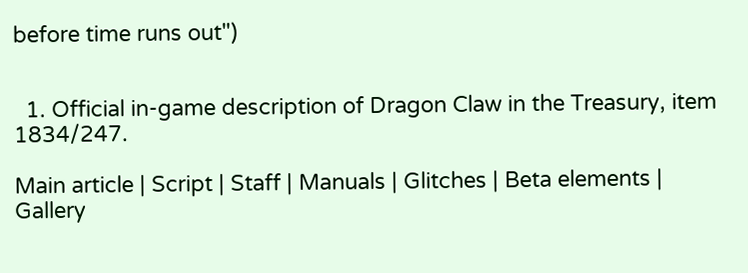before time runs out")


  1. Official in-game description of Dragon Claw in the Treasury, item 1834/247.

Main article | Script | Staff | Manuals | Glitches | Beta elements | Gallery